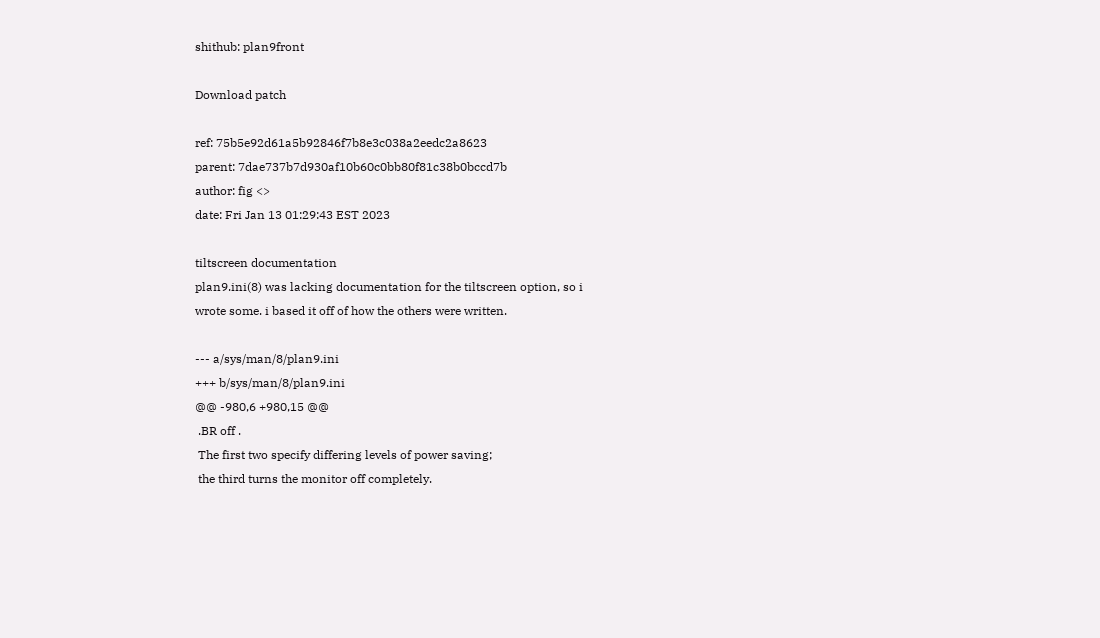shithub: plan9front

Download patch

ref: 75b5e92d61a5b92846f7b8e3c038a2eedc2a8623
parent: 7dae737b7d930af10b60c0bb80f81c38b0bccd7b
author: fig <>
date: Fri Jan 13 01:29:43 EST 2023

tiltscreen documentation
plan9.ini(8) was lacking documentation for the tiltscreen option, so i
wrote some. i based it off of how the others were written.

--- a/sys/man/8/plan9.ini
+++ b/sys/man/8/plan9.ini
@@ -980,6 +980,15 @@
 .BR off .
 The first two specify differing levels of power saving;
 the third turns the monitor off completely.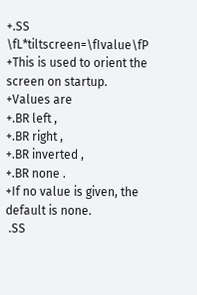+.SS \fL*tiltscreen=\fIvalue\fP
+This is used to orient the screen on startup.
+Values are
+.BR left ,
+.BR right ,
+.BR inverted ,
+.BR none .
+If no value is given, the default is none.
 .SS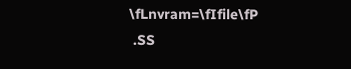\fLnvram=\fIfile\fP
 .SS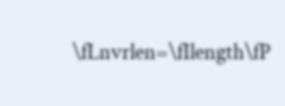\fLnvrlen=\fIlength\fP